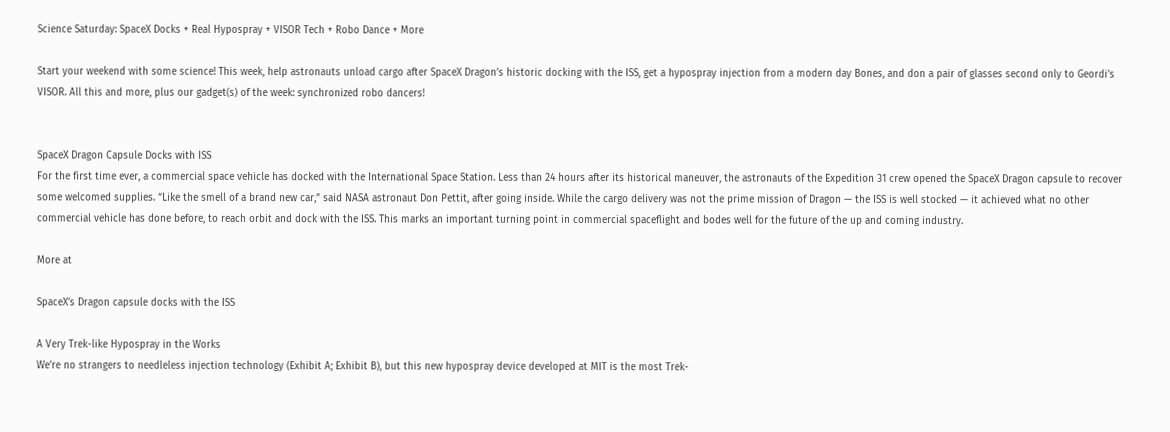Science Saturday: SpaceX Docks + Real Hypospray + VISOR Tech + Robo Dance + More

Start your weekend with some science! This week, help astronauts unload cargo after SpaceX Dragon’s historic docking with the ISS, get a hypospray injection from a modern day Bones, and don a pair of glasses second only to Geordi’s VISOR. All this and more, plus our gadget(s) of the week: synchronized robo dancers!


SpaceX Dragon Capsule Docks with ISS
For the first time ever, a commercial space vehicle has docked with the International Space Station. Less than 24 hours after its historical maneuver, the astronauts of the Expedition 31 crew opened the SpaceX Dragon capsule to recover some welcomed supplies. “Like the smell of a brand new car,” said NASA astronaut Don Pettit, after going inside. While the cargo delivery was not the prime mission of Dragon — the ISS is well stocked — it achieved what no other commercial vehicle has done before, to reach orbit and dock with the ISS. This marks an important turning point in commercial spaceflight and bodes well for the future of the up and coming industry.

More at

SpaceX’s Dragon capsule docks with the ISS

A Very Trek-like Hypospray in the Works
We’re no strangers to needleless injection technology (Exhibit A; Exhibit B), but this new hypospray device developed at MIT is the most Trek-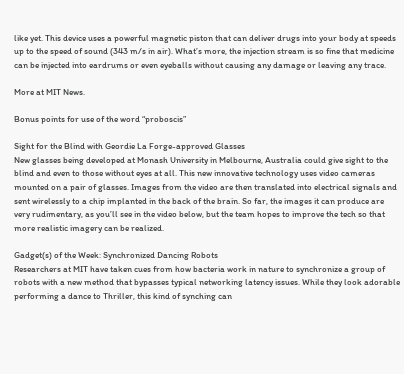like yet. This device uses a powerful magnetic piston that can deliver drugs into your body at speeds up to the speed of sound (343 m/s in air). What’s more, the injection stream is so fine that medicine can be injected into eardrums or even eyeballs without causing any damage or leaving any trace.

More at MIT News.

Bonus points for use of the word “proboscis”

Sight for the Blind with Geordie La Forge-approved Glasses
New glasses being developed at Monash University in Melbourne, Australia could give sight to the blind and even to those without eyes at all. This new innovative technology uses video cameras mounted on a pair of glasses. Images from the video are then translated into electrical signals and sent wirelessly to a chip implanted in the back of the brain. So far, the images it can produce are very rudimentary, as you’ll see in the video below, but the team hopes to improve the tech so that more realistic imagery can be realized.

Gadget(s) of the Week: Synchronized Dancing Robots
Researchers at MIT have taken cues from how bacteria work in nature to synchronize a group of robots with a new method that bypasses typical networking latency issues. While they look adorable performing a dance to Thriller, this kind of synching can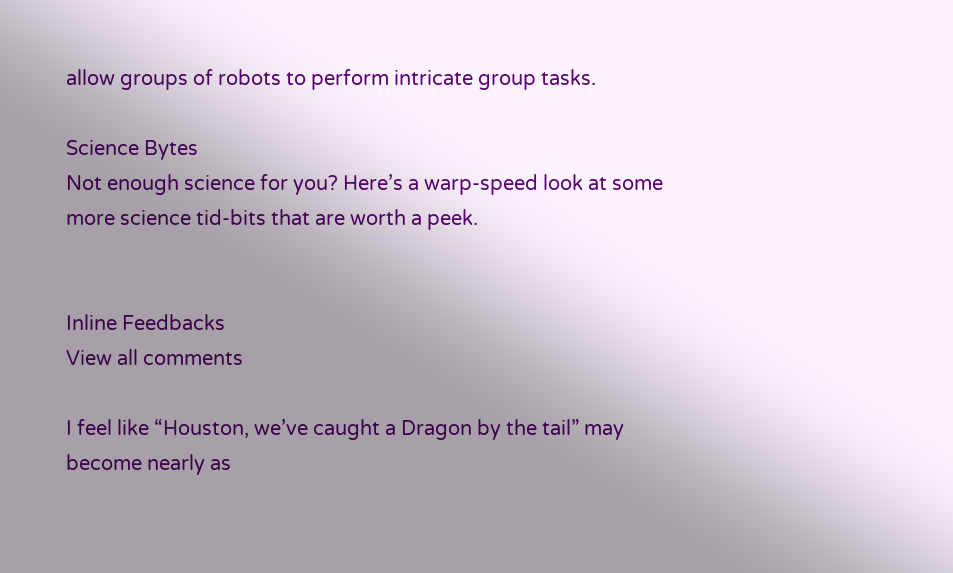allow groups of robots to perform intricate group tasks.

Science Bytes
Not enough science for you? Here’s a warp-speed look at some more science tid-bits that are worth a peek.


Inline Feedbacks
View all comments

I feel like “Houston, we’ve caught a Dragon by the tail” may become nearly as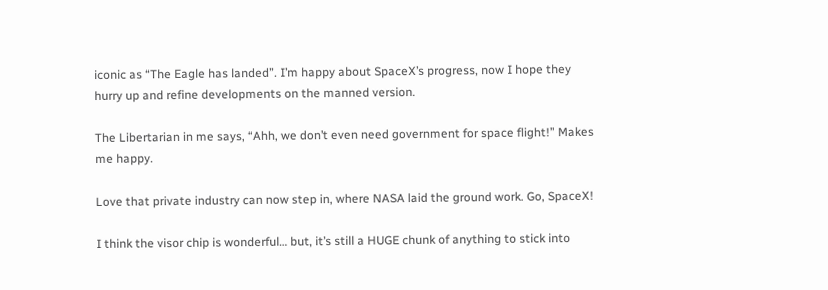iconic as “The Eagle has landed”. I’m happy about SpaceX’s progress, now I hope they hurry up and refine developments on the manned version.

The Libertarian in me says, “Ahh, we don’t even need government for space flight!” Makes me happy.

Love that private industry can now step in, where NASA laid the ground work. Go, SpaceX!

I think the visor chip is wonderful… but, it’s still a HUGE chunk of anything to stick into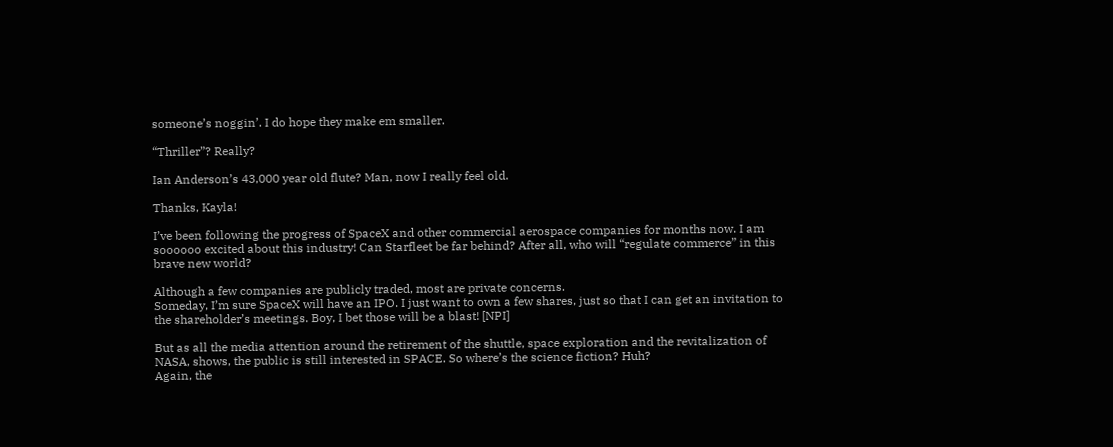someone’s noggin’. I do hope they make em smaller.

“Thriller”? Really?

Ian Anderson’s 43,000 year old flute? Man, now I really feel old.

Thanks, Kayla!

I’ve been following the progress of SpaceX and other commercial aerospace companies for months now. I am soooooo excited about this industry! Can Starfleet be far behind? After all, who will “regulate commerce” in this brave new world?

Although a few companies are publicly traded, most are private concerns.
Someday, I’m sure SpaceX will have an IPO. I just want to own a few shares, just so that I can get an invitation to the shareholder’s meetings. Boy, I bet those will be a blast! [NPI]

But as all the media attention around the retirement of the shuttle, space exploration and the revitalization of NASA, shows, the public is still interested in SPACE. So where’s the science fiction? Huh?
Again, the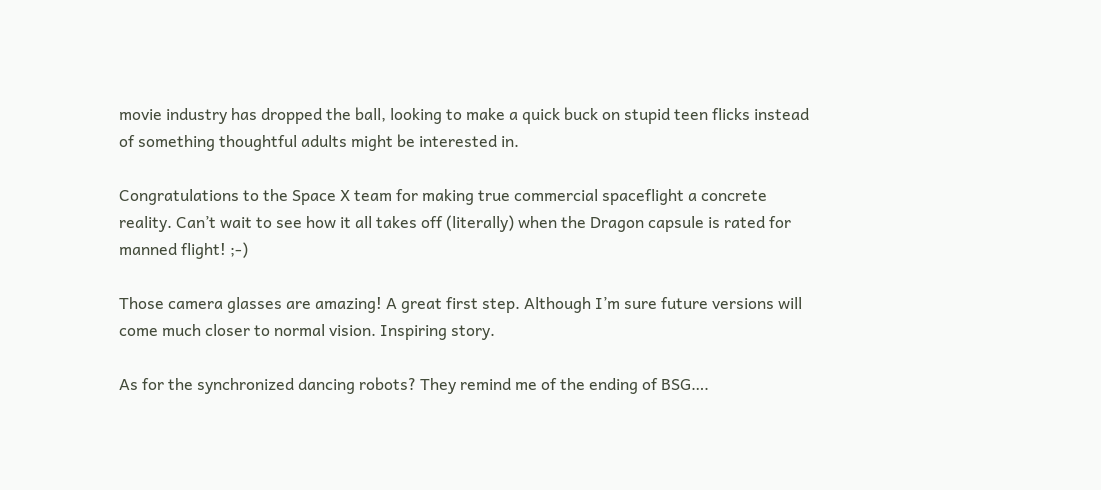movie industry has dropped the ball, looking to make a quick buck on stupid teen flicks instead of something thoughtful adults might be interested in.

Congratulations to the Space X team for making true commercial spaceflight a concrete reality. Can’t wait to see how it all takes off (literally) when the Dragon capsule is rated for manned flight! ;-)

Those camera glasses are amazing! A great first step. Although I’m sure future versions will come much closer to normal vision. Inspiring story.

As for the synchronized dancing robots? They remind me of the ending of BSG….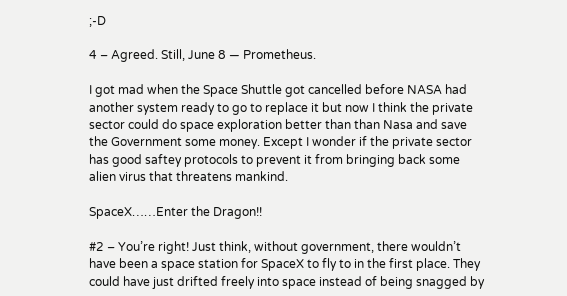;-D

4 – Agreed. Still, June 8 — Prometheus.

I got mad when the Space Shuttle got cancelled before NASA had another system ready to go to replace it but now I think the private sector could do space exploration better than than Nasa and save the Government some money. Except I wonder if the private sector has good saftey protocols to prevent it from bringing back some alien virus that threatens mankind.

SpaceX……Enter the Dragon!!

#2 – You’re right! Just think, without government, there wouldn’t have been a space station for SpaceX to fly to in the first place. They could have just drifted freely into space instead of being snagged by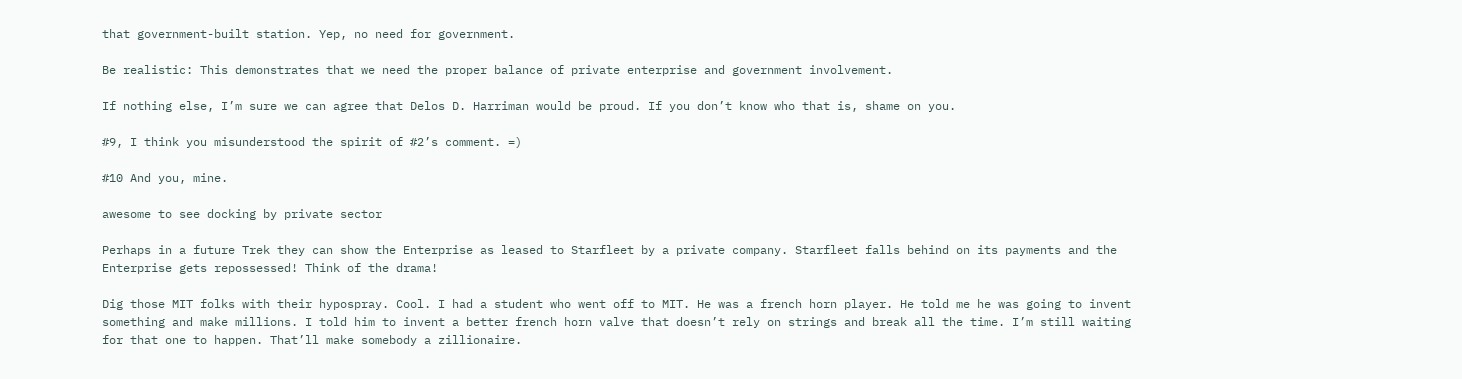that government-built station. Yep, no need for government.

Be realistic: This demonstrates that we need the proper balance of private enterprise and government involvement.

If nothing else, I’m sure we can agree that Delos D. Harriman would be proud. If you don’t know who that is, shame on you.

#9, I think you misunderstood the spirit of #2’s comment. =)

#10 And you, mine.

awesome to see docking by private sector

Perhaps in a future Trek they can show the Enterprise as leased to Starfleet by a private company. Starfleet falls behind on its payments and the Enterprise gets repossessed! Think of the drama!

Dig those MIT folks with their hypospray. Cool. I had a student who went off to MIT. He was a french horn player. He told me he was going to invent something and make millions. I told him to invent a better french horn valve that doesn’t rely on strings and break all the time. I’m still waiting for that one to happen. That’ll make somebody a zillionaire.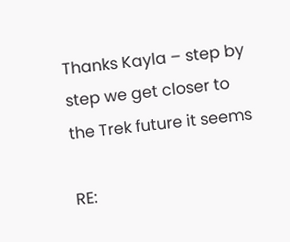Thanks Kayla – step by step we get closer to the Trek future it seems

RE: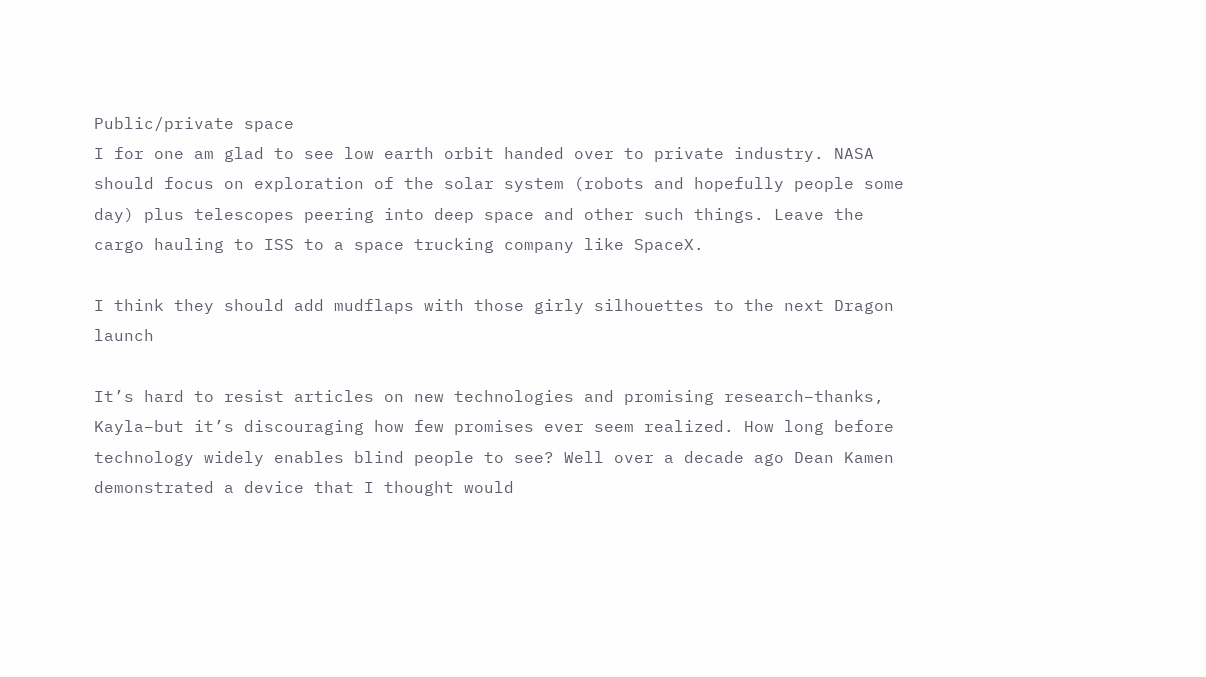Public/private space
I for one am glad to see low earth orbit handed over to private industry. NASA should focus on exploration of the solar system (robots and hopefully people some day) plus telescopes peering into deep space and other such things. Leave the cargo hauling to ISS to a space trucking company like SpaceX.

I think they should add mudflaps with those girly silhouettes to the next Dragon launch

It’s hard to resist articles on new technologies and promising research–thanks, Kayla–but it’s discouraging how few promises ever seem realized. How long before technology widely enables blind people to see? Well over a decade ago Dean Kamen demonstrated a device that I thought would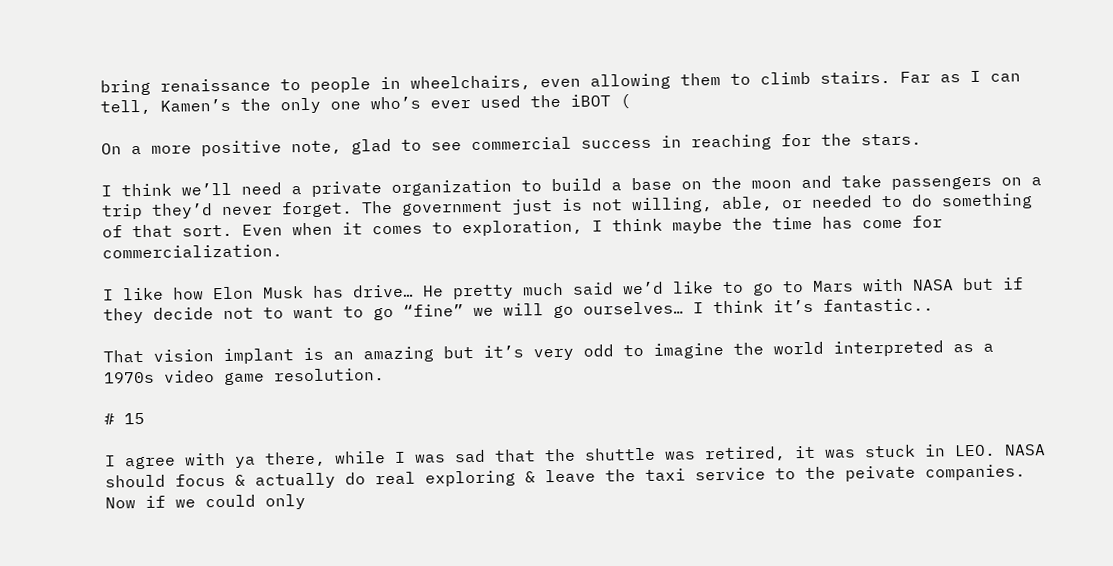bring renaissance to people in wheelchairs, even allowing them to climb stairs. Far as I can tell, Kamen’s the only one who’s ever used the iBOT (

On a more positive note, glad to see commercial success in reaching for the stars.

I think we’ll need a private organization to build a base on the moon and take passengers on a trip they’d never forget. The government just is not willing, able, or needed to do something of that sort. Even when it comes to exploration, I think maybe the time has come for commercialization.

I like how Elon Musk has drive… He pretty much said we’d like to go to Mars with NASA but if they decide not to want to go “fine” we will go ourselves… I think it’s fantastic..

That vision implant is an amazing but it’s very odd to imagine the world interpreted as a 1970s video game resolution.

# 15

I agree with ya there, while I was sad that the shuttle was retired, it was stuck in LEO. NASA should focus & actually do real exploring & leave the taxi service to the peivate companies. Now if we could only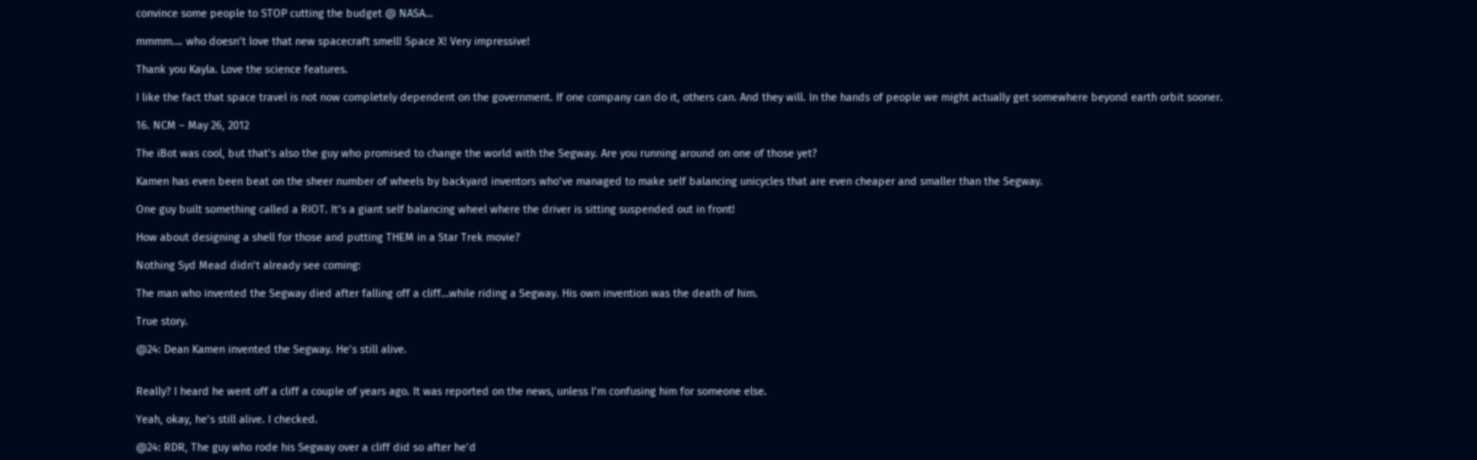convince some people to STOP cutting the budget @ NASA…

mmmm…. who doesn’t love that new spacecraft smell! Space X! Very impressive!

Thank you Kayla. Love the science features.

I like the fact that space travel is not now completely dependent on the government. If one company can do it, others can. And they will. In the hands of people we might actually get somewhere beyond earth orbit sooner.

16. NCM – May 26, 2012

The iBot was cool, but that’s also the guy who promised to change the world with the Segway. Are you running around on one of those yet?

Kamen has even been beat on the sheer number of wheels by backyard inventors who’ve managed to make self balancing unicycles that are even cheaper and smaller than the Segway.

One guy built something called a RIOT. It’s a giant self balancing wheel where the driver is sitting suspended out in front!

How about designing a shell for those and putting THEM in a Star Trek movie?

Nothing Syd Mead didn’t already see coming:

The man who invented the Segway died after falling off a cliff…while riding a Segway. His own invention was the death of him.

True story.

@24: Dean Kamen invented the Segway. He’s still alive.


Really? I heard he went off a cliff a couple of years ago. It was reported on the news, unless I’m confusing him for someone else.

Yeah, okay, he’s still alive. I checked.

@24: RDR, The guy who rode his Segway over a cliff did so after he’d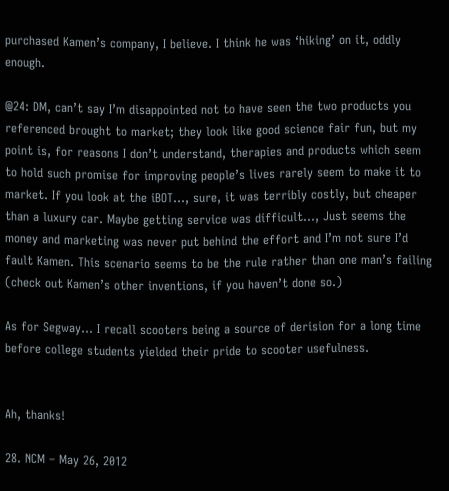purchased Kamen’s company, I believe. I think he was ‘hiking’ on it, oddly enough.

@24: DM, can’t say I’m disappointed not to have seen the two products you referenced brought to market; they look like good science fair fun, but my point is, for reasons I don’t understand, therapies and products which seem to hold such promise for improving people’s lives rarely seem to make it to market. If you look at the iBOT…, sure, it was terribly costly, but cheaper than a luxury car. Maybe getting service was difficult…, Just seems the money and marketing was never put behind the effort and I’m not sure I’d fault Kamen. This scenario seems to be the rule rather than one man’s failing (check out Kamen’s other inventions, if you haven’t done so.)

As for Segway… I recall scooters being a source of derision for a long time before college students yielded their pride to scooter usefulness.


Ah, thanks!

28. NCM – May 26, 2012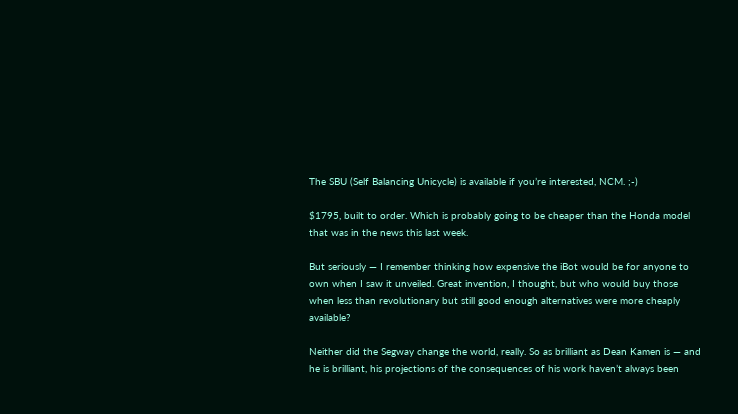The SBU (Self Balancing Unicycle) is available if you’re interested, NCM. ;-)

$1795, built to order. Which is probably going to be cheaper than the Honda model that was in the news this last week.

But seriously — I remember thinking how expensive the iBot would be for anyone to own when I saw it unveiled. Great invention, I thought, but who would buy those when less than revolutionary but still good enough alternatives were more cheaply available?

Neither did the Segway change the world, really. So as brilliant as Dean Kamen is — and he is brilliant, his projections of the consequences of his work haven’t always been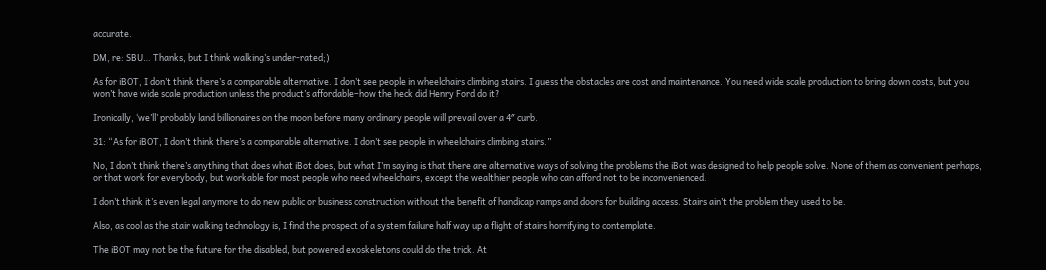accurate.

DM, re: SBU… Thanks, but I think walking’s under-rated;)

As for iBOT, I don’t think there’s a comparable alternative. I don’t see people in wheelchairs climbing stairs. I guess the obstacles are cost and maintenance. You need wide scale production to bring down costs, but you won’t have wide scale production unless the product’s affordable–how the heck did Henry Ford do it?

Ironically, ‘we’ll’ probably land billionaires on the moon before many ordinary people will prevail over a 4″ curb.

31: “As for iBOT, I don’t think there’s a comparable alternative. I don’t see people in wheelchairs climbing stairs.”

No, I don’t think there’s anything that does what iBot does, but what I’m saying is that there are alternative ways of solving the problems the iBot was designed to help people solve. None of them as convenient perhaps, or that work for everybody, but workable for most people who need wheelchairs, except the wealthier people who can afford not to be inconvenienced.

I don’t think it’s even legal anymore to do new public or business construction without the benefit of handicap ramps and doors for building access. Stairs ain’t the problem they used to be.

Also, as cool as the stair walking technology is, I find the prospect of a system failure half way up a flight of stairs horrifying to contemplate.

The iBOT may not be the future for the disabled, but powered exoskeletons could do the trick. At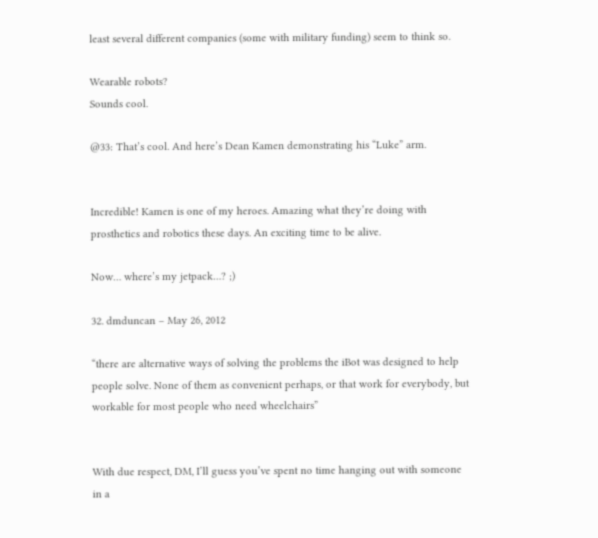least several different companies (some with military funding) seem to think so.

Wearable robots?
Sounds cool.

@33: That’s cool. And here’s Dean Kamen demonstrating his “Luke” arm.


Incredible! Kamen is one of my heroes. Amazing what they’re doing with prosthetics and robotics these days. An exciting time to be alive.

Now… where’s my jetpack…? ;)

32. dmduncan – May 26, 2012

“there are alternative ways of solving the problems the iBot was designed to help people solve. None of them as convenient perhaps, or that work for everybody, but workable for most people who need wheelchairs”


With due respect, DM, I’ll guess you’ve spent no time hanging out with someone in a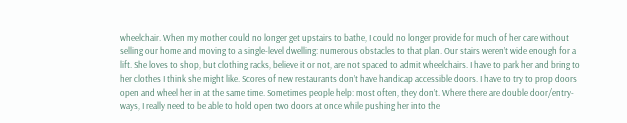wheelchair. When my mother could no longer get upstairs to bathe, I could no longer provide for much of her care without selling our home and moving to a single-level dwelling: numerous obstacles to that plan. Our stairs weren’t wide enough for a lift. She loves to shop, but clothing racks, believe it or not, are not spaced to admit wheelchairs. I have to park her and bring to her clothes I think she might like. Scores of new restaurants don’t have handicap accessible doors. I have to try to prop doors open and wheel her in at the same time. Sometimes people help: most often, they don’t. Where there are double door/entry-ways, I really need to be able to hold open two doors at once while pushing her into the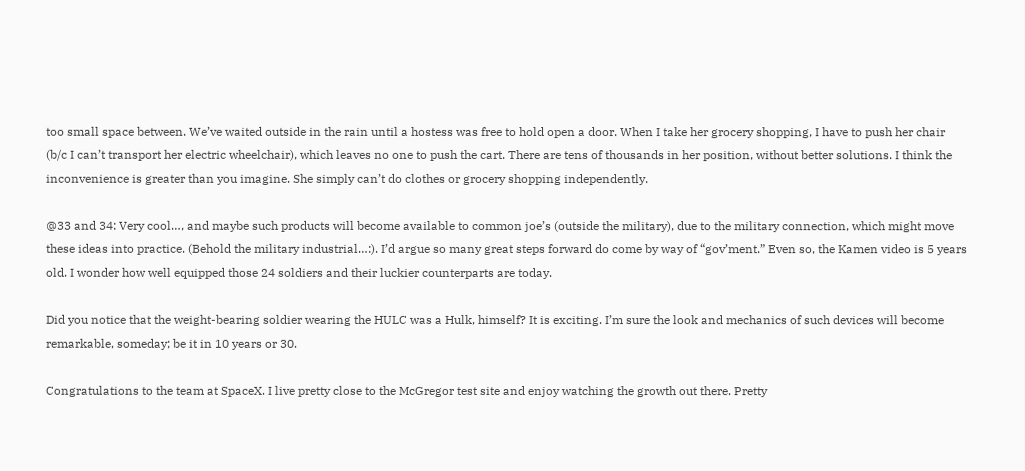too small space between. We’ve waited outside in the rain until a hostess was free to hold open a door. When I take her grocery shopping, I have to push her chair (b/c I can’t transport her electric wheelchair), which leaves no one to push the cart. There are tens of thousands in her position, without better solutions. I think the inconvenience is greater than you imagine. She simply can’t do clothes or grocery shopping independently.

@33 and 34: Very cool…, and maybe such products will become available to common joe’s (outside the military), due to the military connection, which might move these ideas into practice. (Behold the military industrial…:). I’d argue so many great steps forward do come by way of “gov’ment.” Even so, the Kamen video is 5 years old. I wonder how well equipped those 24 soldiers and their luckier counterparts are today.

Did you notice that the weight-bearing soldier wearing the HULC was a Hulk, himself? It is exciting. I’m sure the look and mechanics of such devices will become remarkable, someday; be it in 10 years or 30.

Congratulations to the team at SpaceX. I live pretty close to the McGregor test site and enjoy watching the growth out there. Pretty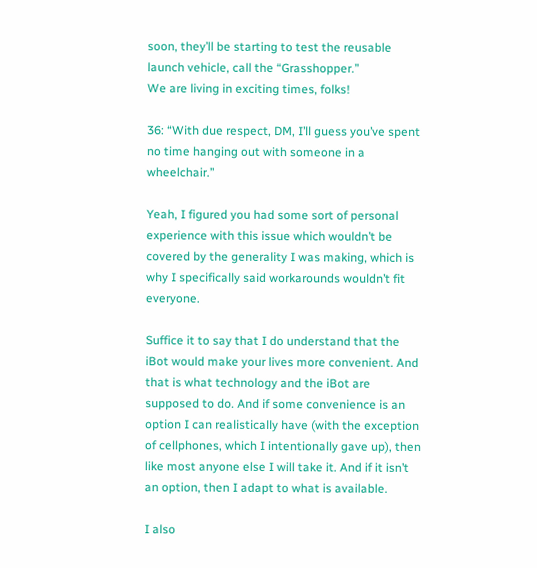soon, they’ll be starting to test the reusable launch vehicle, call the “Grasshopper.”
We are living in exciting times, folks!

36: “With due respect, DM, I’ll guess you’ve spent no time hanging out with someone in a wheelchair.”

Yeah, I figured you had some sort of personal experience with this issue which wouldn’t be covered by the generality I was making, which is why I specifically said workarounds wouldn’t fit everyone.

Suffice it to say that I do understand that the iBot would make your lives more convenient. And that is what technology and the iBot are supposed to do. And if some convenience is an option I can realistically have (with the exception of cellphones, which I intentionally gave up), then like most anyone else I will take it. And if it isn’t an option, then I adapt to what is available.

I also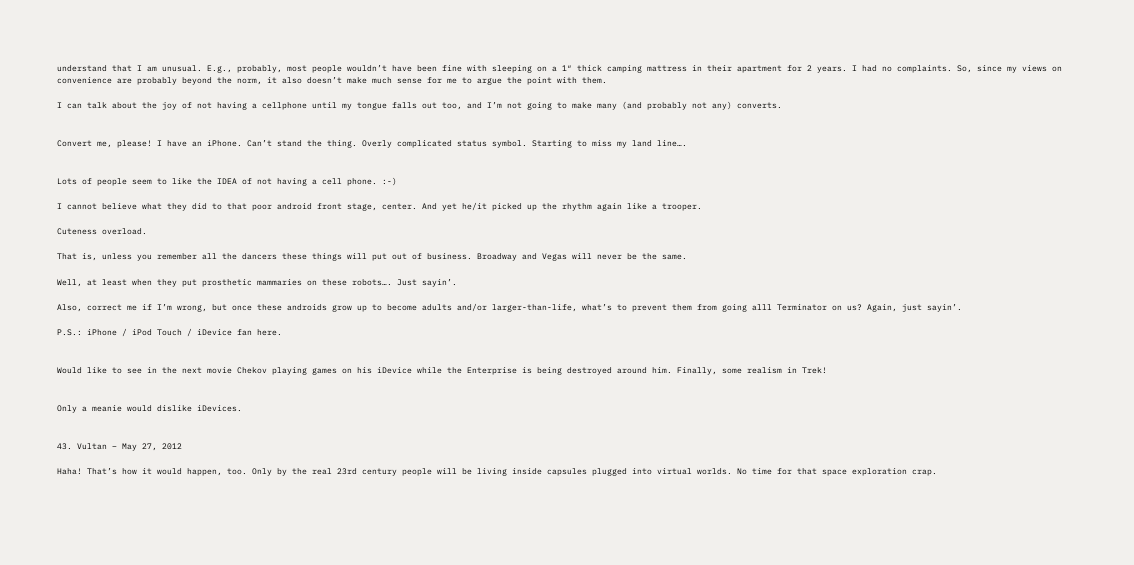understand that I am unusual. E.g., probably, most people wouldn’t have been fine with sleeping on a 1″ thick camping mattress in their apartment for 2 years. I had no complaints. So, since my views on convenience are probably beyond the norm, it also doesn’t make much sense for me to argue the point with them.

I can talk about the joy of not having a cellphone until my tongue falls out too, and I’m not going to make many (and probably not any) converts.


Convert me, please! I have an iPhone. Can’t stand the thing. Overly complicated status symbol. Starting to miss my land line….


Lots of people seem to like the IDEA of not having a cell phone. :-)

I cannot believe what they did to that poor android front stage, center. And yet he/it picked up the rhythm again like a trooper.

Cuteness overload.

That is, unless you remember all the dancers these things will put out of business. Broadway and Vegas will never be the same.

Well, at least when they put prosthetic mammaries on these robots…. Just sayin’.

Also, correct me if I’m wrong, but once these androids grow up to become adults and/or larger-than-life, what’s to prevent them from going alll Terminator on us? Again, just sayin’.

P.S.: iPhone / iPod Touch / iDevice fan here.


Would like to see in the next movie Chekov playing games on his iDevice while the Enterprise is being destroyed around him. Finally, some realism in Trek!


Only a meanie would dislike iDevices.


43. Vultan – May 27, 2012

Haha! That’s how it would happen, too. Only by the real 23rd century people will be living inside capsules plugged into virtual worlds. No time for that space exploration crap.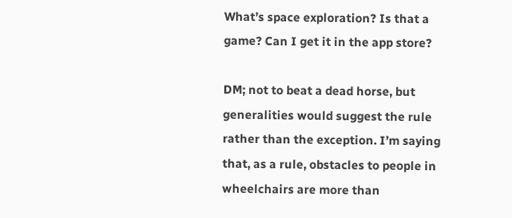What’s space exploration? Is that a game? Can I get it in the app store?

DM; not to beat a dead horse, but generalities would suggest the rule rather than the exception. I’m saying that, as a rule, obstacles to people in wheelchairs are more than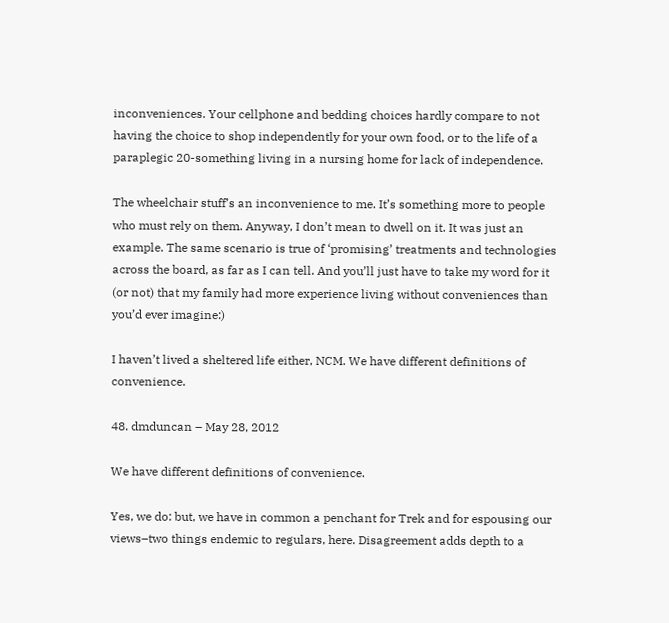inconveniences. Your cellphone and bedding choices hardly compare to not having the choice to shop independently for your own food, or to the life of a paraplegic 20-something living in a nursing home for lack of independence.

The wheelchair stuff’s an inconvenience to me. It’s something more to people who must rely on them. Anyway, I don’t mean to dwell on it. It was just an example. The same scenario is true of ‘promising’ treatments and technologies across the board, as far as I can tell. And you’ll just have to take my word for it (or not) that my family had more experience living without conveniences than you’d ever imagine:)

I haven’t lived a sheltered life either, NCM. We have different definitions of convenience.

48. dmduncan – May 28, 2012

We have different definitions of convenience.

Yes, we do: but, we have in common a penchant for Trek and for espousing our views–two things endemic to regulars, here. Disagreement adds depth to a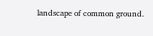landscape of common ground.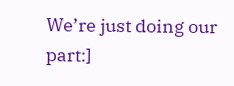We’re just doing our part:]